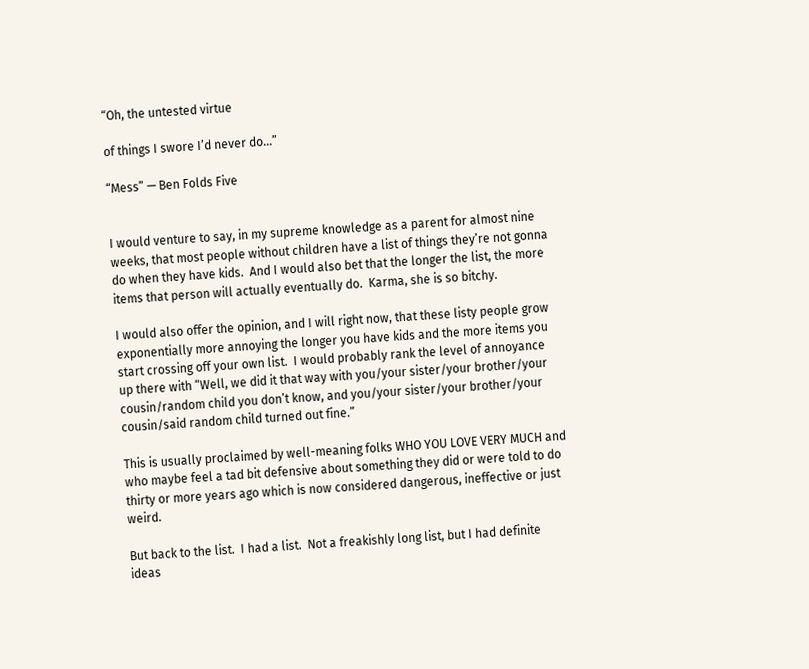“Oh, the untested virtue

of things I swore I’d never do…”

“Mess” — Ben Folds Five


I would venture to say, in my supreme knowledge as a parent for almost nine weeks, that most people without children have a list of things they’re not gonna do when they have kids.  And I would also bet that the longer the list, the more items that person will actually eventually do.  Karma, she is so bitchy.

I would also offer the opinion, and I will right now, that these listy people grow exponentially more annoying the longer you have kids and the more items you start crossing off your own list.  I would probably rank the level of annoyance up there with “Well, we did it that way with you/your sister/your brother/your cousin/random child you don’t know, and you/your sister/your brother/your cousin/said random child turned out fine.”

This is usually proclaimed by well-meaning folks WHO YOU LOVE VERY MUCH and who maybe feel a tad bit defensive about something they did or were told to do thirty or more years ago which is now considered dangerous, ineffective or just weird.

But back to the list.  I had a list.  Not a freakishly long list, but I had definite ideas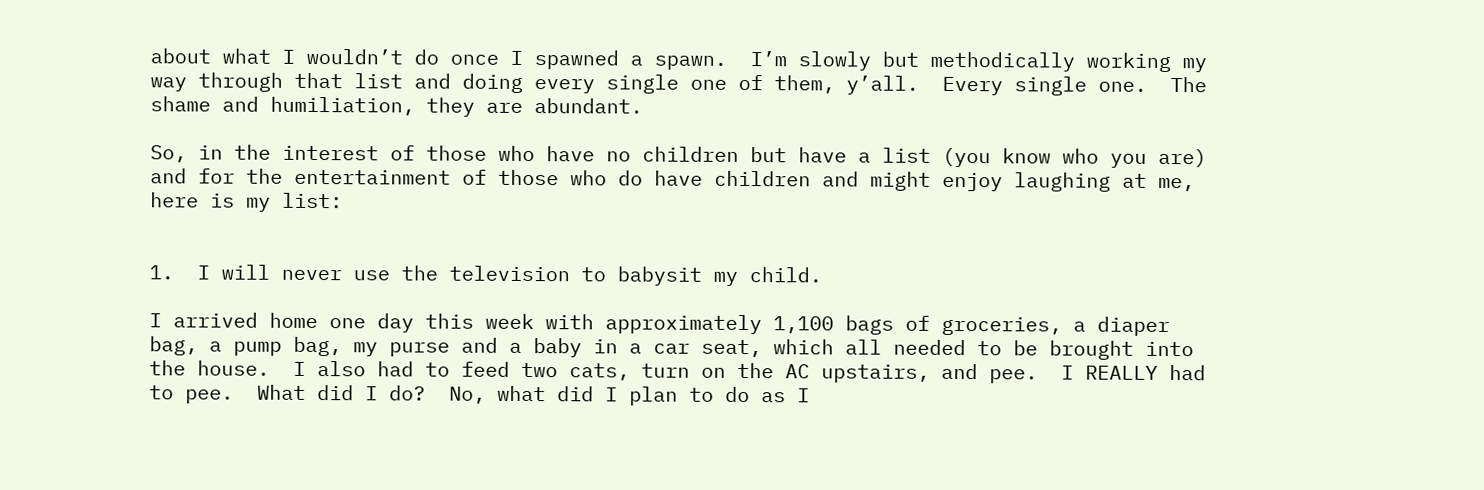about what I wouldn’t do once I spawned a spawn.  I’m slowly but methodically working my way through that list and doing every single one of them, y’all.  Every single one.  The shame and humiliation, they are abundant.

So, in the interest of those who have no children but have a list (you know who you are) and for the entertainment of those who do have children and might enjoy laughing at me, here is my list:


1.  I will never use the television to babysit my child.

I arrived home one day this week with approximately 1,100 bags of groceries, a diaper bag, a pump bag, my purse and a baby in a car seat, which all needed to be brought into the house.  I also had to feed two cats, turn on the AC upstairs, and pee.  I REALLY had to pee.  What did I do?  No, what did I plan to do as I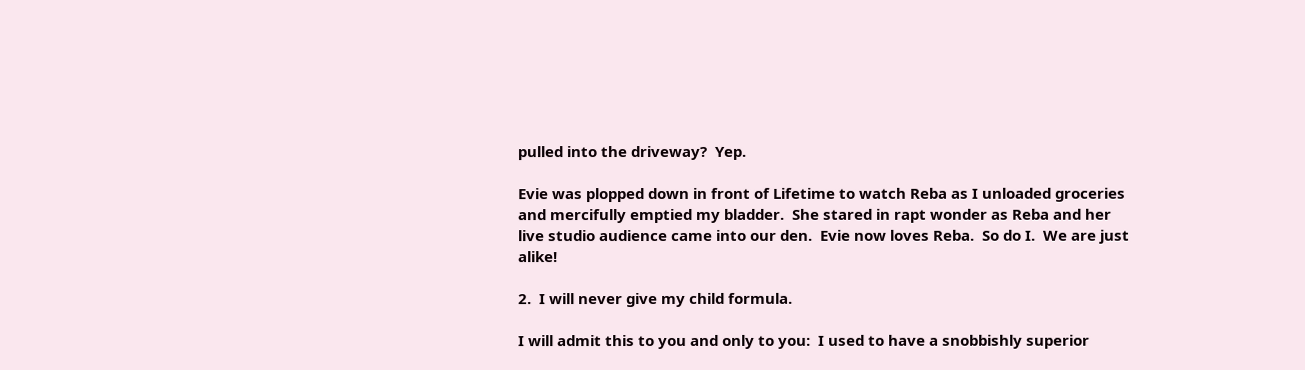pulled into the driveway?  Yep.

Evie was plopped down in front of Lifetime to watch Reba as I unloaded groceries and mercifully emptied my bladder.  She stared in rapt wonder as Reba and her live studio audience came into our den.  Evie now loves Reba.  So do I.  We are just alike!

2.  I will never give my child formula.

I will admit this to you and only to you:  I used to have a snobbishly superior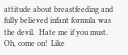attitude about breastfeeding and fully believed infant formula was the devil.  Hate me if you must.  Oh, come on!  Like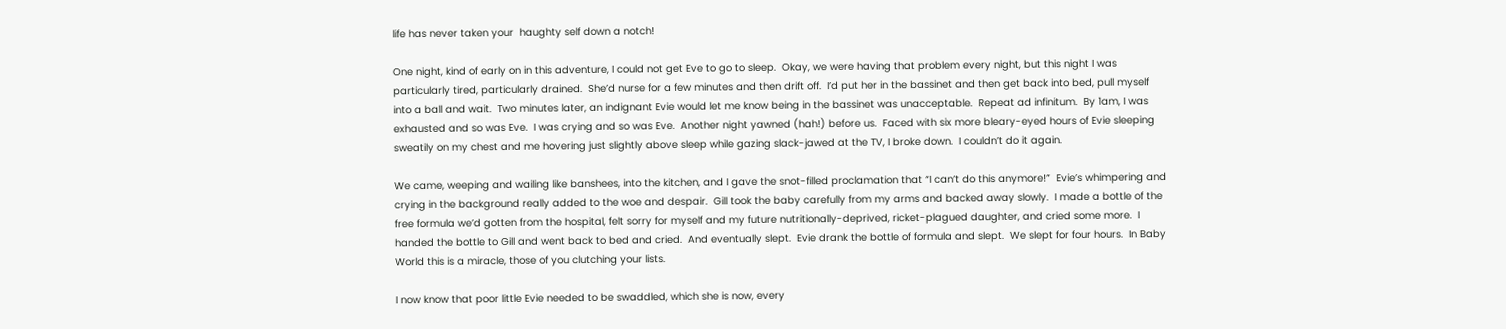life has never taken your  haughty self down a notch!

One night, kind of early on in this adventure, I could not get Eve to go to sleep.  Okay, we were having that problem every night, but this night I was particularly tired, particularly drained.  She’d nurse for a few minutes and then drift off.  I’d put her in the bassinet and then get back into bed, pull myself into a ball and wait.  Two minutes later, an indignant Evie would let me know being in the bassinet was unacceptable.  Repeat ad infinitum.  By 1am, I was exhausted and so was Eve.  I was crying and so was Eve.  Another night yawned (hah!) before us.  Faced with six more bleary-eyed hours of Evie sleeping sweatily on my chest and me hovering just slightly above sleep while gazing slack-jawed at the TV, I broke down.  I couldn’t do it again.

We came, weeping and wailing like banshees, into the kitchen, and I gave the snot-filled proclamation that “I can’t do this anymore!”  Evie’s whimpering and crying in the background really added to the woe and despair.  Gill took the baby carefully from my arms and backed away slowly.  I made a bottle of the free formula we’d gotten from the hospital, felt sorry for myself and my future nutritionally-deprived, ricket-plagued daughter, and cried some more.  I handed the bottle to Gill and went back to bed and cried.  And eventually slept.  Evie drank the bottle of formula and slept.  We slept for four hours.  In Baby World this is a miracle, those of you clutching your lists.

I now know that poor little Evie needed to be swaddled, which she is now, every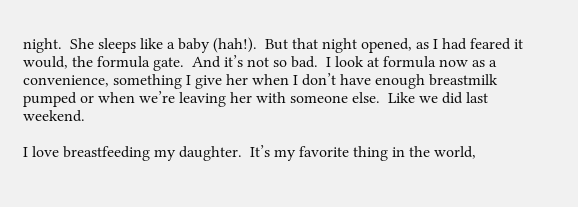night.  She sleeps like a baby (hah!).  But that night opened, as I had feared it would, the formula gate.  And it’s not so bad.  I look at formula now as a convenience, something I give her when I don’t have enough breastmilk pumped or when we’re leaving her with someone else.  Like we did last weekend.

I love breastfeeding my daughter.  It’s my favorite thing in the world,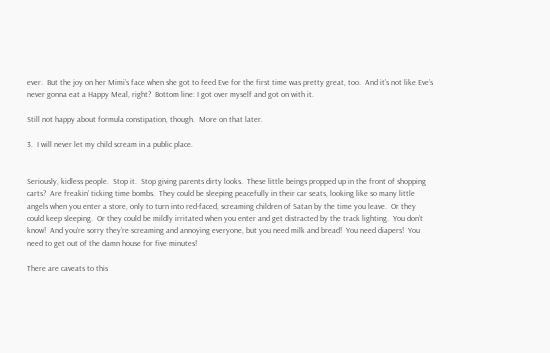ever.  But the joy on her Mimi’s face when she got to feed Eve for the first time was pretty great, too.  And it’s not like Eve’s never gonna eat a Happy Meal, right?  Bottom line: I got over myself and got on with it.

Still not happy about formula constipation, though.  More on that later.

3.  I will never let my child scream in a public place.


Seriously, kidless people.  Stop it.  Stop giving parents dirty looks.  These little beings propped up in the front of shopping carts?  Are freakin’ ticking time bombs.  They could be sleeping peacefully in their car seats, looking like so many little angels when you enter a store, only to turn into red-faced, screaming children of Satan by the time you leave.  Or they could keep sleeping.  Or they could be mildly irritated when you enter and get distracted by the track lighting.  You don’t know!  And you’re sorry they’re screaming and annoying everyone, but you need milk and bread!  You need diapers!  You need to get out of the damn house for five minutes!

There are caveats to this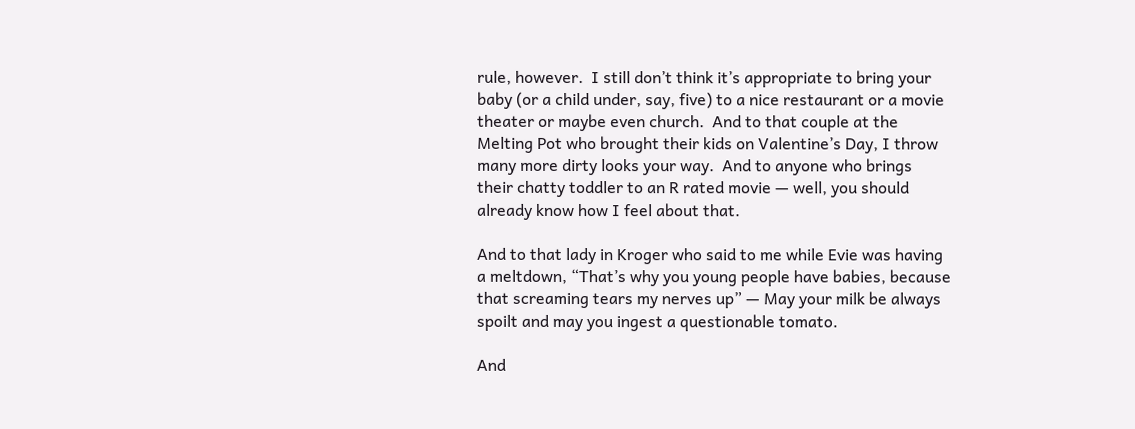rule, however.  I still don’t think it’s appropriate to bring your baby (or a child under, say, five) to a nice restaurant or a movie theater or maybe even church.  And to that couple at the  Melting Pot who brought their kids on Valentine’s Day, I throw many more dirty looks your way.  And to anyone who brings their chatty toddler to an R rated movie — well, you should already know how I feel about that.

And to that lady in Kroger who said to me while Evie was having a meltdown, “That’s why you young people have babies, because that screaming tears my nerves up” — May your milk be always spoilt and may you ingest a questionable tomato.

And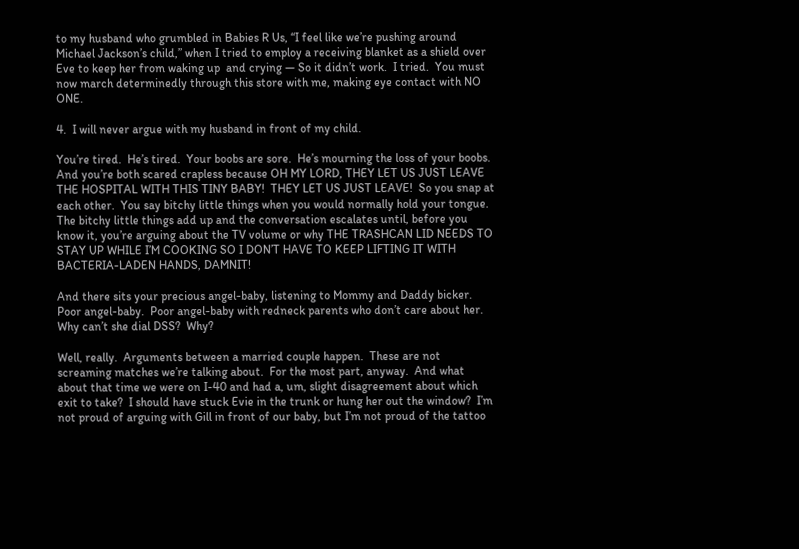to my husband who grumbled in Babies R Us, “I feel like we’re pushing around Michael Jackson’s child,” when I tried to employ a receiving blanket as a shield over Eve to keep her from waking up  and crying — So it didn’t work.  I tried.  You must now march determinedly through this store with me, making eye contact with NO ONE.

4.  I will never argue with my husband in front of my child.

You’re tired.  He’s tired.  Your boobs are sore.  He’s mourning the loss of your boobs.  And you’re both scared crapless because OH MY LORD, THEY LET US JUST LEAVE THE HOSPITAL WITH THIS TINY BABY!  THEY LET US JUST LEAVE!  So you snap at each other.  You say bitchy little things when you would normally hold your tongue.  The bitchy little things add up and the conversation escalates until, before you know it, you’re arguing about the TV volume or why THE TRASHCAN LID NEEDS TO STAY UP WHILE I’M COOKING SO I DON’T HAVE TO KEEP LIFTING IT WITH BACTERIA-LADEN HANDS, DAMNIT!

And there sits your precious angel-baby, listening to Mommy and Daddy bicker.  Poor angel-baby.  Poor angel-baby with redneck parents who don’t care about her.  Why can’t she dial DSS?  Why?

Well, really.  Arguments between a married couple happen.  These are not screaming matches we’re talking about.  For the most part, anyway.  And what about that time we were on I-40 and had a, um, slight disagreement about which exit to take?  I should have stuck Evie in the trunk or hung her out the window?  I’m not proud of arguing with Gill in front of our baby, but I’m not proud of the tattoo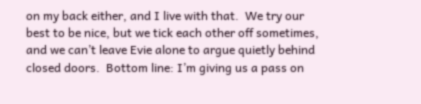on my back either, and I live with that.  We try our best to be nice, but we tick each other off sometimes, and we can’t leave Evie alone to argue quietly behind closed doors.  Bottom line: I’m giving us a pass on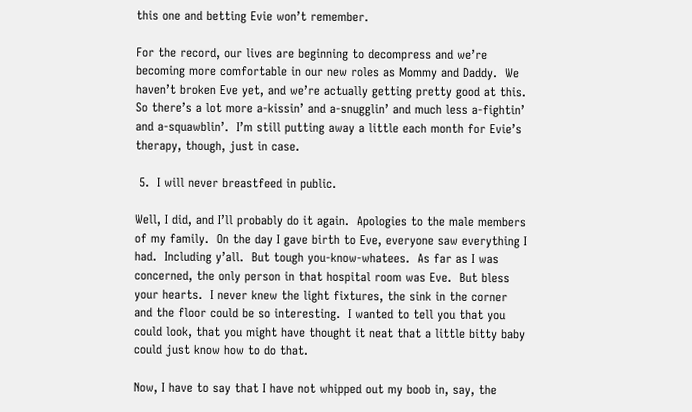this one and betting Evie won’t remember.

For the record, our lives are beginning to decompress and we’re becoming more comfortable in our new roles as Mommy and Daddy.  We haven’t broken Eve yet, and we’re actually getting pretty good at this.  So there’s a lot more a-kissin’ and a-snugglin’ and much less a-fightin’ and a-squawblin’.  I’m still putting away a little each month for Evie’s therapy, though, just in case.

 5.  I will never breastfeed in public.

Well, I did, and I’ll probably do it again.  Apologies to the male members of my family.  On the day I gave birth to Eve, everyone saw everything I had.  Including y’all.  But tough you-know-whatees.  As far as I was concerned, the only person in that hospital room was Eve.  But bless your hearts.  I never knew the light fixtures, the sink in the corner and the floor could be so interesting.  I wanted to tell you that you could look, that you might have thought it neat that a little bitty baby could just know how to do that.

Now, I have to say that I have not whipped out my boob in, say, the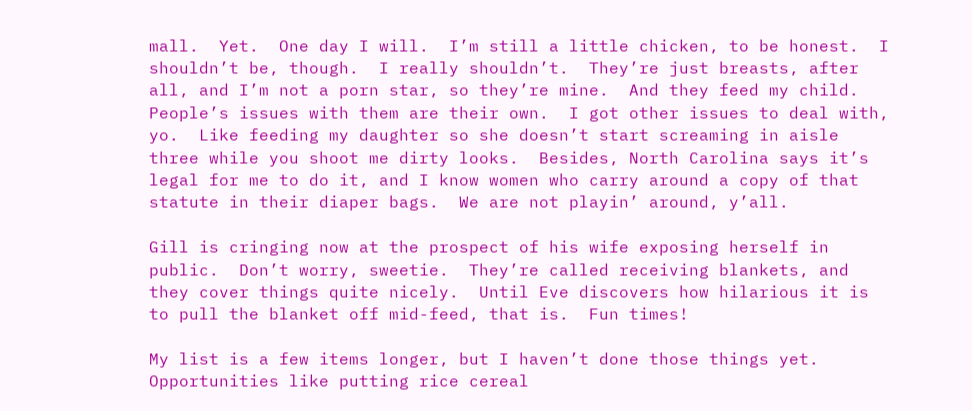mall.  Yet.  One day I will.  I’m still a little chicken, to be honest.  I shouldn’t be, though.  I really shouldn’t.  They’re just breasts, after all, and I’m not a porn star, so they’re mine.  And they feed my child.  People’s issues with them are their own.  I got other issues to deal with, yo.  Like feeding my daughter so she doesn’t start screaming in aisle three while you shoot me dirty looks.  Besides, North Carolina says it’s legal for me to do it, and I know women who carry around a copy of that statute in their diaper bags.  We are not playin’ around, y’all.

Gill is cringing now at the prospect of his wife exposing herself in public.  Don’t worry, sweetie.  They’re called receiving blankets, and they cover things quite nicely.  Until Eve discovers how hilarious it is to pull the blanket off mid-feed, that is.  Fun times!

My list is a few items longer, but I haven’t done those things yet.  Opportunities like putting rice cereal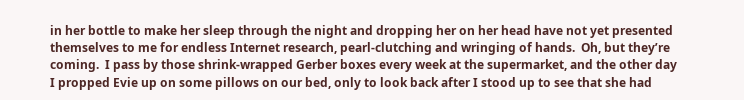in her bottle to make her sleep through the night and dropping her on her head have not yet presented themselves to me for endless Internet research, pearl-clutching and wringing of hands.  Oh, but they’re coming.  I pass by those shrink-wrapped Gerber boxes every week at the supermarket, and the other day I propped Evie up on some pillows on our bed, only to look back after I stood up to see that she had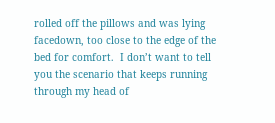rolled off the pillows and was lying facedown, too close to the edge of the bed for comfort.  I don’t want to tell you the scenario that keeps running through my head of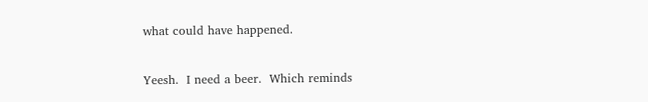what could have happened.

Yeesh.  I need a beer.  Which reminds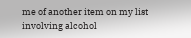me of another item on my list involving alcohol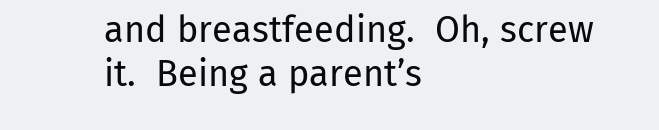and breastfeeding.  Oh, screw it.  Being a parent’s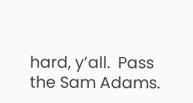hard, y’all.  Pass the Sam Adams.